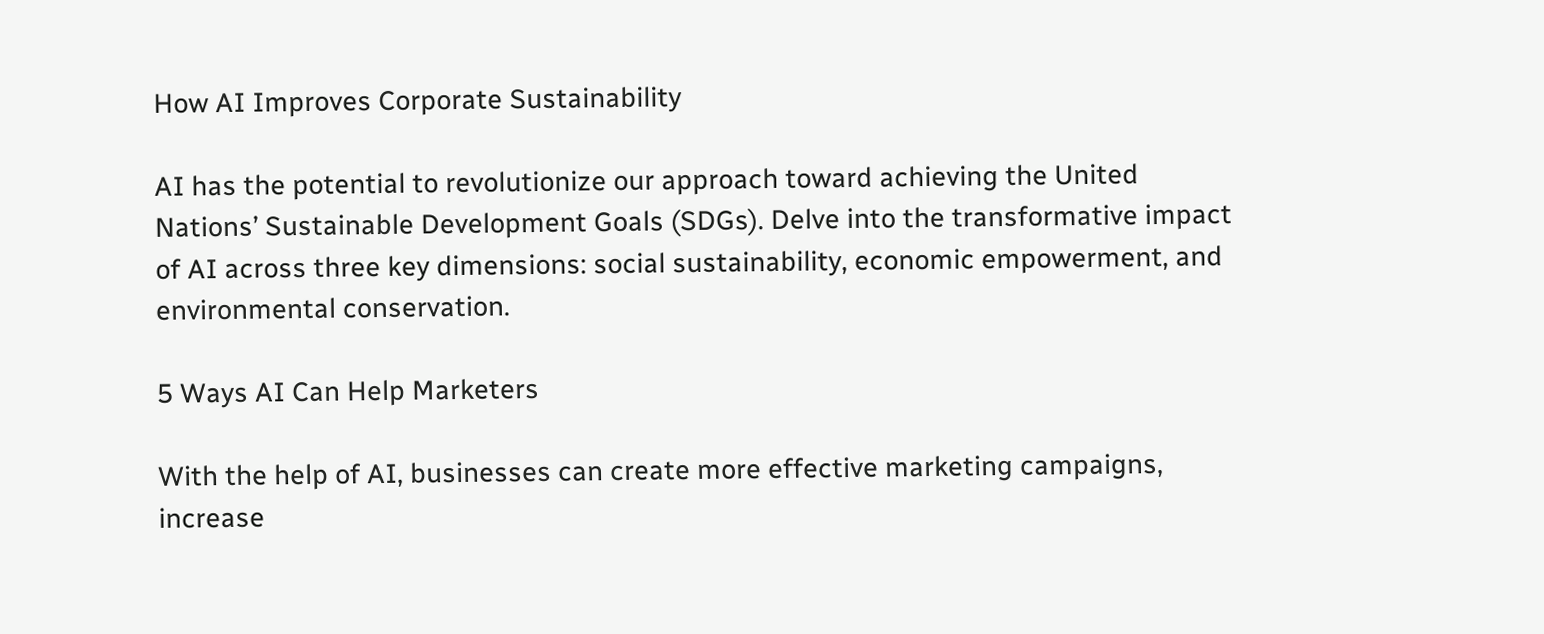How AI Improves Corporate Sustainability

AI has the potential to revolutionize our approach toward achieving the United Nations’ Sustainable Development Goals (SDGs). Delve into the transformative impact of AI across three key dimensions: social sustainability, economic empowerment, and environmental conservation.

5 Ways AI Can Help Marketers

With the help of AI, businesses can create more effective marketing campaigns, increase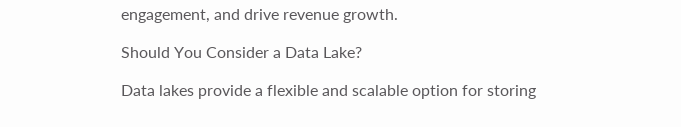engagement, and drive revenue growth.

Should You Consider a Data Lake?

Data lakes provide a flexible and scalable option for storing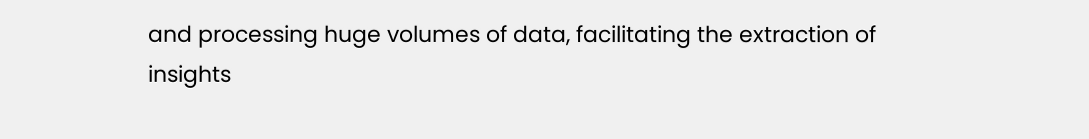and processing huge volumes of data, facilitating the extraction of insights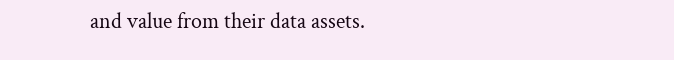and value from their data assets.